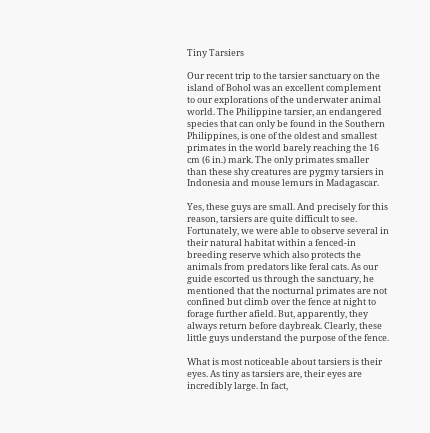Tiny Tarsiers

Our recent trip to the tarsier sanctuary on the island of Bohol was an excellent complement to our explorations of the underwater animal world. The Philippine tarsier, an endangered species that can only be found in the Southern Philippines, is one of the oldest and smallest primates in the world barely reaching the 16 cm (6 in.) mark. The only primates smaller than these shy creatures are pygmy tarsiers in Indonesia and mouse lemurs in Madagascar.

Yes, these guys are small. And precisely for this reason, tarsiers are quite difficult to see. Fortunately, we were able to observe several in their natural habitat within a fenced-in breeding reserve which also protects the animals from predators like feral cats. As our guide escorted us through the sanctuary, he mentioned that the nocturnal primates are not confined but climb over the fence at night to forage further afield. But, apparently, they always return before daybreak. Clearly, these little guys understand the purpose of the fence.

What is most noticeable about tarsiers is their eyes. As tiny as tarsiers are, their eyes are incredibly large. In fact,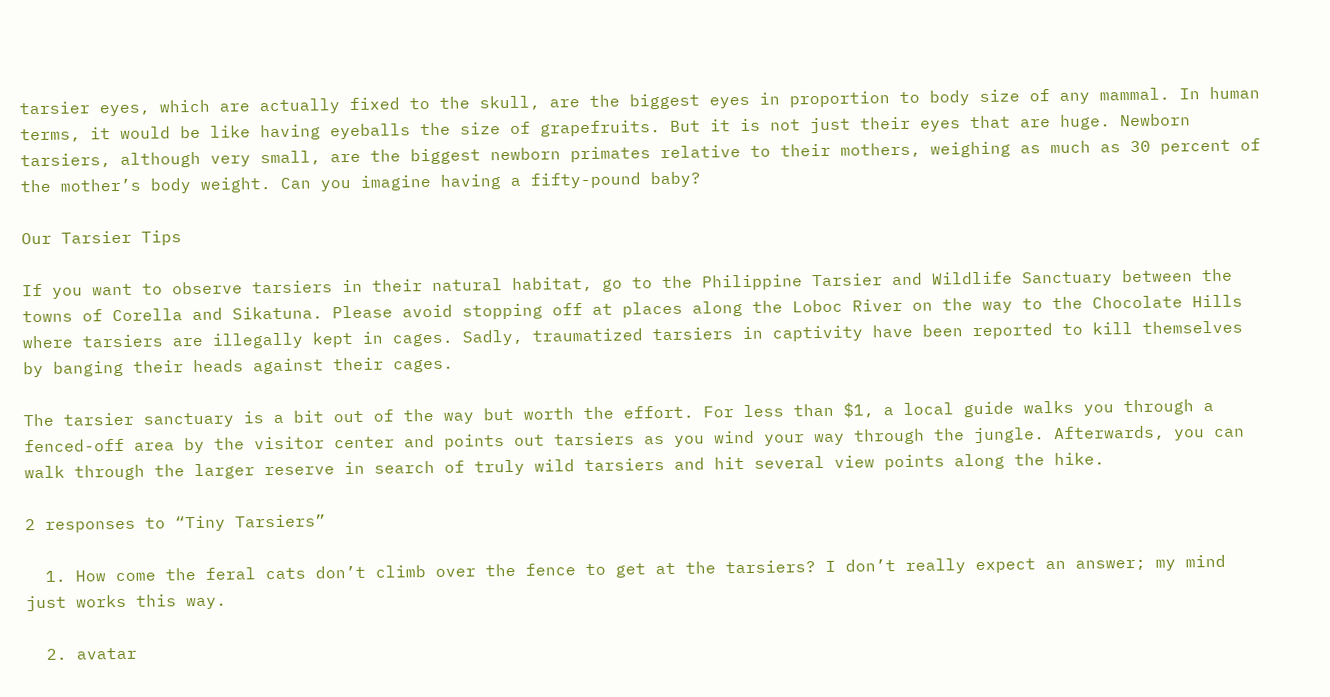tarsier eyes, which are actually fixed to the skull, are the biggest eyes in proportion to body size of any mammal. In human terms, it would be like having eyeballs the size of grapefruits. But it is not just their eyes that are huge. Newborn tarsiers, although very small, are the biggest newborn primates relative to their mothers, weighing as much as 30 percent of the mother’s body weight. Can you imagine having a fifty-pound baby?

Our Tarsier Tips

If you want to observe tarsiers in their natural habitat, go to the Philippine Tarsier and Wildlife Sanctuary between the towns of Corella and Sikatuna. Please avoid stopping off at places along the Loboc River on the way to the Chocolate Hills where tarsiers are illegally kept in cages. Sadly, traumatized tarsiers in captivity have been reported to kill themselves by banging their heads against their cages.

The tarsier sanctuary is a bit out of the way but worth the effort. For less than $1, a local guide walks you through a fenced-off area by the visitor center and points out tarsiers as you wind your way through the jungle. Afterwards, you can walk through the larger reserve in search of truly wild tarsiers and hit several view points along the hike.

2 responses to “Tiny Tarsiers”

  1. How come the feral cats don’t climb over the fence to get at the tarsiers? I don’t really expect an answer; my mind just works this way.

  2. avatar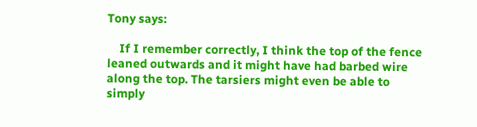Tony says:

    If I remember correctly, I think the top of the fence leaned outwards and it might have had barbed wire along the top. The tarsiers might even be able to simply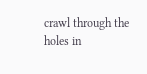crawl through the holes in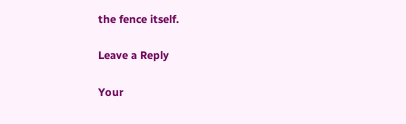the fence itself.

Leave a Reply

Your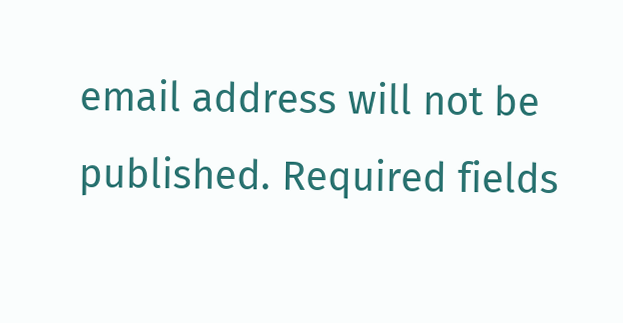email address will not be published. Required fields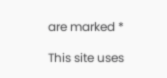are marked *

This site uses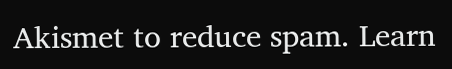Akismet to reduce spam. Learn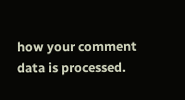how your comment data is processed.